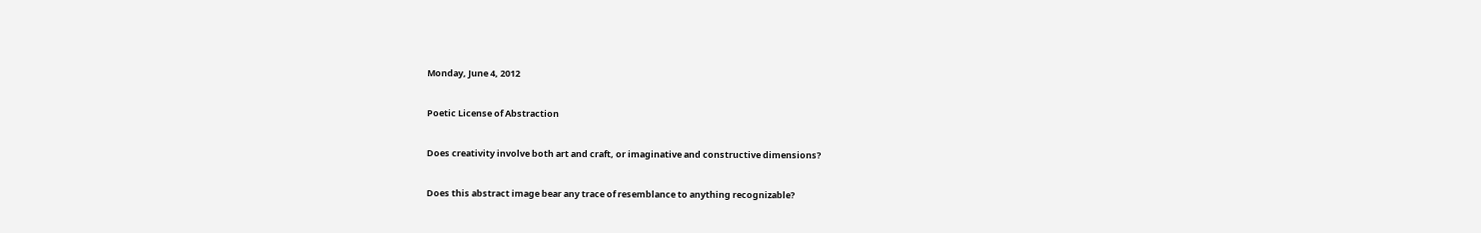Monday, June 4, 2012

Poetic License of Abstraction

Does creativity involve both art and craft, or imaginative and constructive dimensions?

Does this abstract image bear any trace of resemblance to anything recognizable?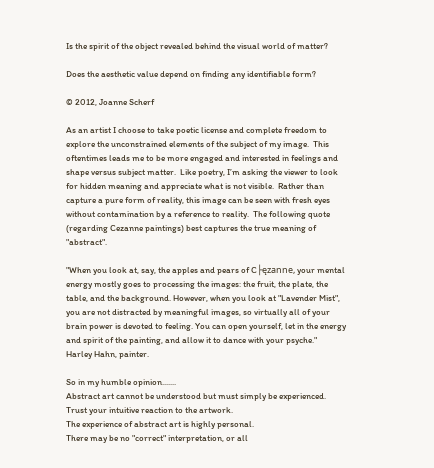Is the spirit of the object revealed behind the visual world of matter?

Does the aesthetic value depend on finding any identifiable form?

© 2012, Joanne Scherf

As an artist I choose to take poetic license and complete freedom to explore the unconstrained elements of the subject of my image.  This oftentimes leads me to be more engaged and interested in feelings and shape versus subject matter.  Like poetry, I’m asking the viewer to look for hidden meaning and appreciate what is not visible.  Rather than capture a pure form of reality, this image can be seen with fresh eyes without contamination by a reference to reality.  The following quote (regarding Cezanne paintings) best captures the true meaning of "abstract".

"When you look at, say, the apples and pears of C├ęzanne, your mental energy mostly goes to processing the images: the fruit, the plate, the table, and the background. However, when you look at "Lavender Mist", you are not distracted by meaningful images, so virtually all of your brain power is devoted to feeling. You can open yourself, let in the energy and spirit of the painting, and allow it to dance with your psyche."  Harley Hahn, painter.

So in my humble opinion.......
Abstract art cannot be understood but must simply be experienced.
Trust your intuitive reaction to the artwork.
The experience of abstract art is highly personal.
There may be no "correct" interpretation, or all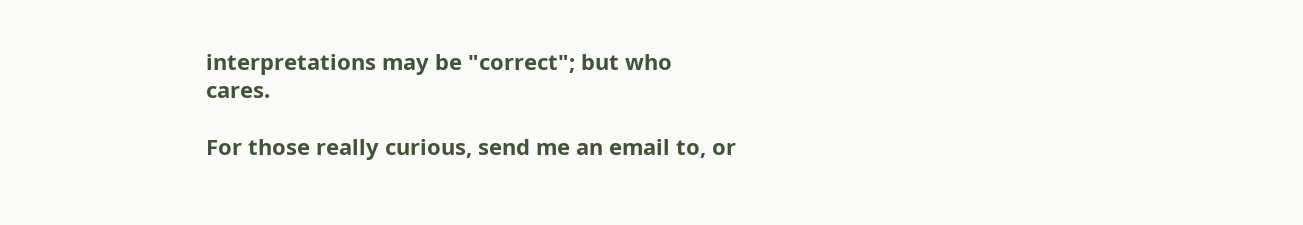interpretations may be "correct"; but who cares.

For those really curious, send me an email to, or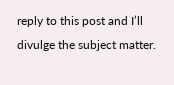reply to this post and I’ll divulge the subject matter.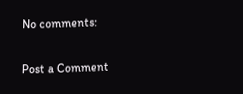No comments:

Post a Comment